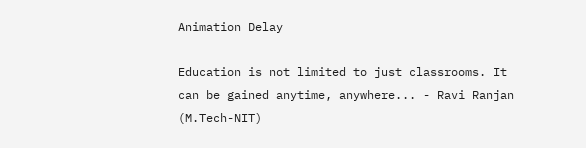Animation Delay

Education is not limited to just classrooms. It can be gained anytime, anywhere... - Ravi Ranjan (M.Tech-NIT)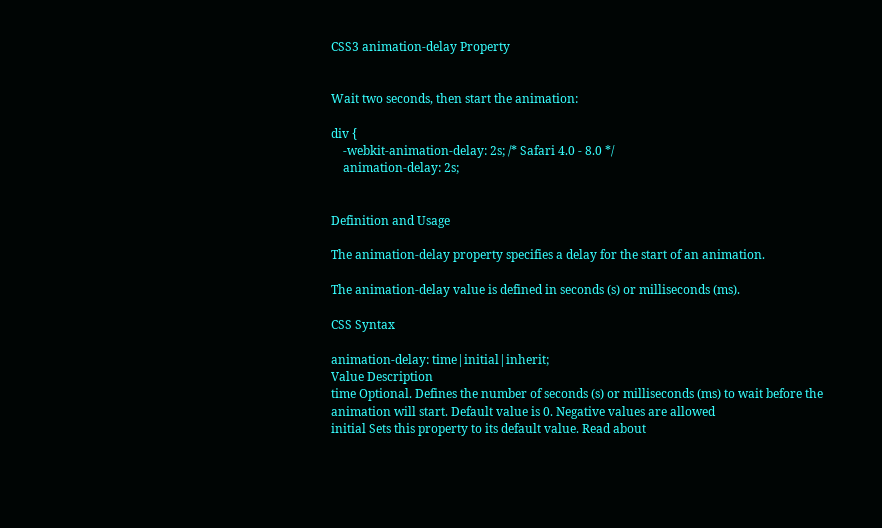CSS3 animation-delay Property


Wait two seconds, then start the animation:

div {
    -webkit-animation-delay: 2s; /* Safari 4.0 - 8.0 */
    animation-delay: 2s;


Definition and Usage

The animation-delay property specifies a delay for the start of an animation.

The animation-delay value is defined in seconds (s) or milliseconds (ms).

CSS Syntax

animation-delay: time|initial|inherit;
Value Description
time Optional. Defines the number of seconds (s) or milliseconds (ms) to wait before the animation will start. Default value is 0. Negative values are allowed
initial Sets this property to its default value. Read about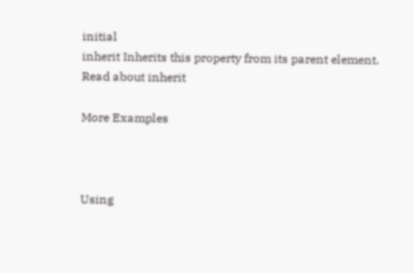initial
inherit Inherits this property from its parent element. Read about inherit

More Examples



Using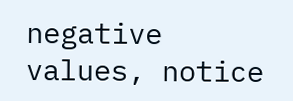negative values, notice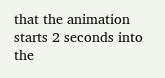that the animation starts 2 seconds into the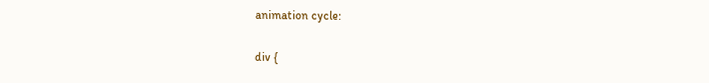animation cycle:

div {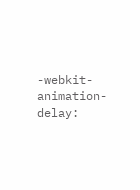-webkit-animation-delay: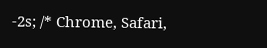-2s; /* Chrome, Safari,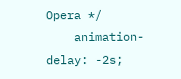Opera */
    animation-delay: -2s;